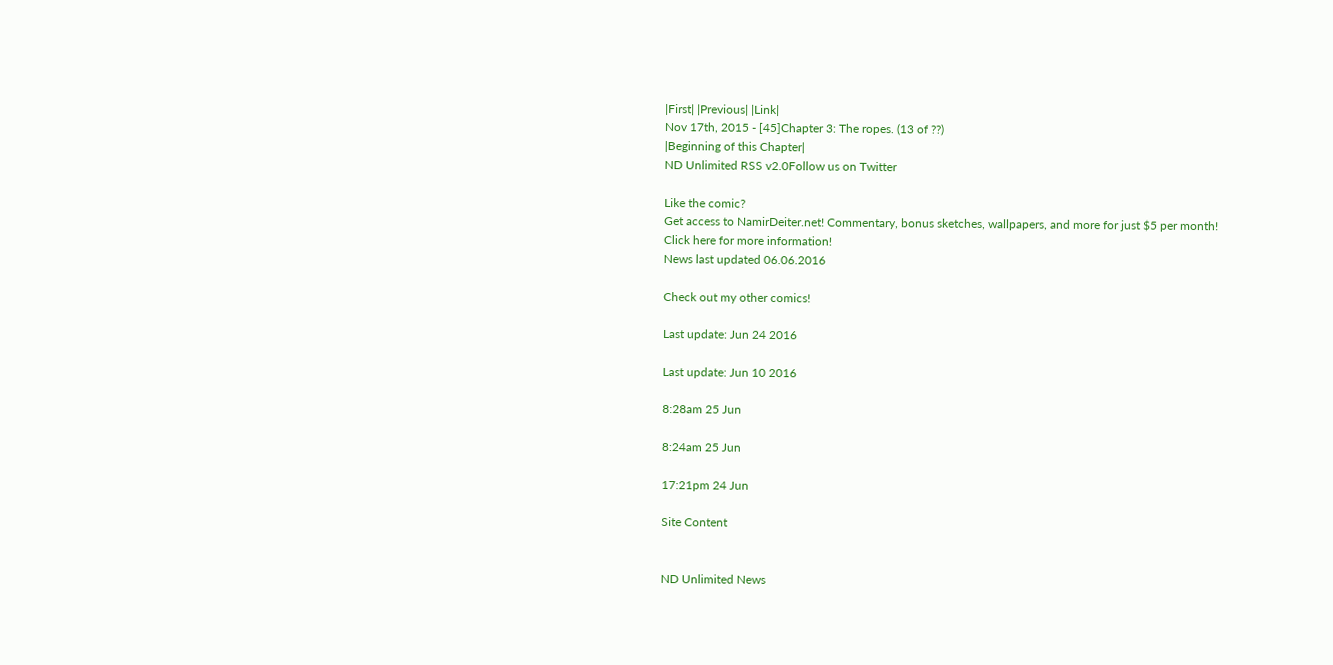|First| |Previous| |Link|
Nov 17th, 2015 - [45]Chapter 3: The ropes. (13 of ??)
|Beginning of this Chapter|
ND Unlimited RSS v2.0Follow us on Twitter

Like the comic?
Get access to NamirDeiter.net! Commentary, bonus sketches, wallpapers, and more for just $5 per month!
Click here for more information!
News last updated 06.06.2016

Check out my other comics!

Last update: Jun 24 2016

Last update: Jun 10 2016

8:28am 25 Jun

8:24am 25 Jun

17:21pm 24 Jun

Site Content


ND Unlimited News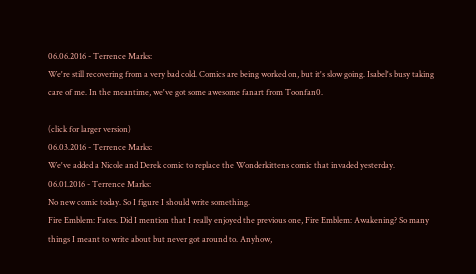06.06.2016 - Terrence Marks:
We're still recovering from a very bad cold. Comics are being worked on, but it's slow going. Isabel's busy taking care of me. In the meantime, we've got some awesome fanart from Toonfan0.

(click for larger version)
06.03.2016 - Terrence Marks:
We've added a Nicole and Derek comic to replace the Wonderkittens comic that invaded yesterday.
06.01.2016 - Terrence Marks:
No new comic today. So I figure I should write something.
Fire Emblem: Fates. Did I mention that I really enjoyed the previous one, Fire Emblem: Awakening? So many things I meant to write about but never got around to. Anyhow,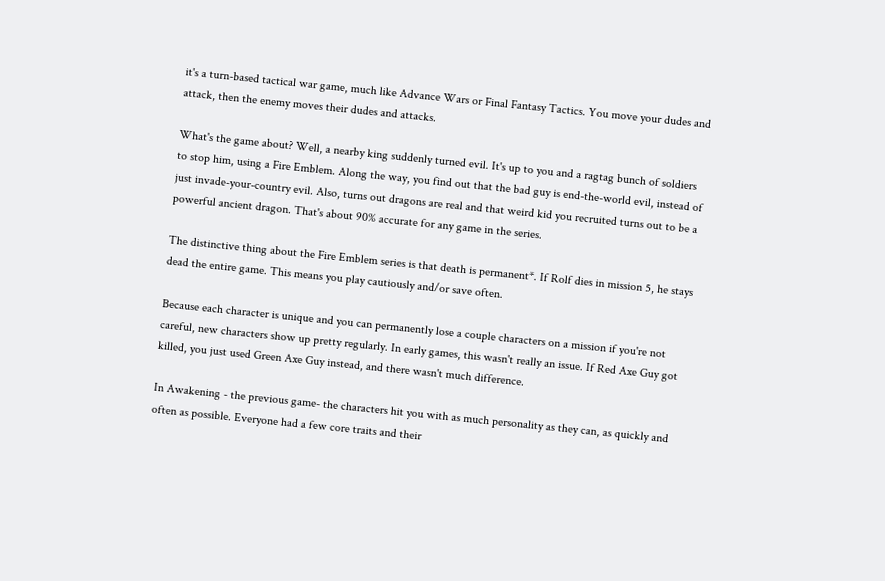it's a turn-based tactical war game, much like Advance Wars or Final Fantasy Tactics. You move your dudes and attack, then the enemy moves their dudes and attacks.

What's the game about? Well, a nearby king suddenly turned evil. It's up to you and a ragtag bunch of soldiers to stop him, using a Fire Emblem. Along the way, you find out that the bad guy is end-the-world evil, instead of just invade-your-country evil. Also, turns out dragons are real and that weird kid you recruited turns out to be a powerful ancient dragon. That's about 90% accurate for any game in the series.

The distinctive thing about the Fire Emblem series is that death is permanent*. If Rolf dies in mission 5, he stays dead the entire game. This means you play cautiously and/or save often.

Because each character is unique and you can permanently lose a couple characters on a mission if you're not careful, new characters show up pretty regularly. In early games, this wasn't really an issue. If Red Axe Guy got killed, you just used Green Axe Guy instead, and there wasn't much difference.

In Awakening - the previous game- the characters hit you with as much personality as they can, as quickly and often as possible. Everyone had a few core traits and their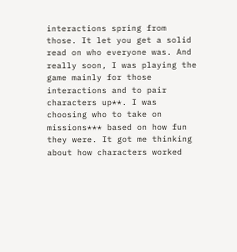interactions spring from those. It let you get a solid read on who everyone was. And really soon, I was playing the game mainly for those interactions and to pair characters up**. I was choosing who to take on missions*** based on how fun they were. It got me thinking about how characters worked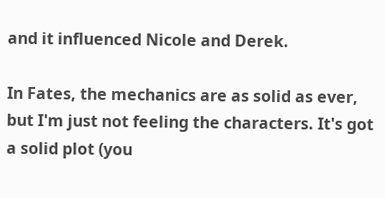and it influenced Nicole and Derek.

In Fates, the mechanics are as solid as ever, but I'm just not feeling the characters. It's got a solid plot (you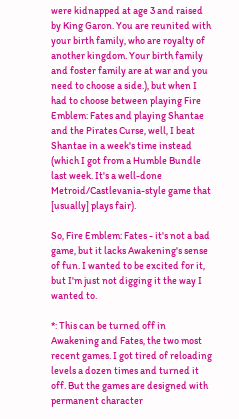were kidnapped at age 3 and raised by King Garon. You are reunited with your birth family, who are royalty of another kingdom. Your birth family and foster family are at war and you need to choose a side.), but when I had to choose between playing Fire Emblem: Fates and playing Shantae and the Pirates Curse, well, I beat Shantae in a week's time instead (which I got from a Humble Bundle last week. It's a well-done Metroid/Castlevania-style game that [usually] plays fair).

So, Fire Emblem: Fates - it's not a bad game, but it lacks Awakening's sense of fun. I wanted to be excited for it, but I'm just not digging it the way I wanted to.

*: This can be turned off in Awakening and Fates, the two most recent games. I got tired of reloading levels a dozen times and turned it off. But the games are designed with permanent character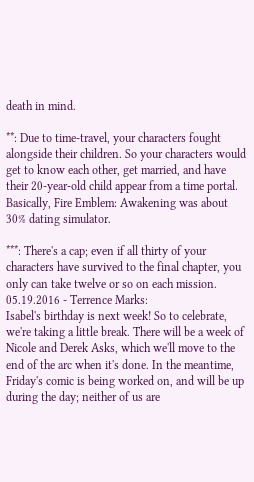death in mind.

**: Due to time-travel, your characters fought alongside their children. So your characters would get to know each other, get married, and have their 20-year-old child appear from a time portal. Basically, Fire Emblem: Awakening was about 30% dating simulator.

***: There's a cap; even if all thirty of your characters have survived to the final chapter, you only can take twelve or so on each mission.
05.19.2016 - Terrence Marks:
Isabel's birthday is next week! So to celebrate, we're taking a little break. There will be a week of Nicole and Derek Asks, which we'll move to the end of the arc when it's done. In the meantime, Friday's comic is being worked on, and will be up during the day; neither of us are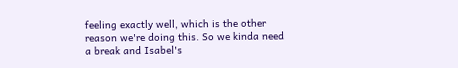feeling exactly well, which is the other reason we're doing this. So we kinda need a break and Isabel's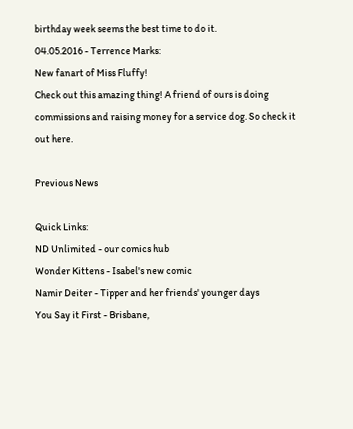birthday week seems the best time to do it.
04.05.2016 - Terrence Marks:
New fanart of Miss Fluffy!
Check out this amazing thing! A friend of ours is doing commissions and raising money for a service dog. So check it out here.

Previous News

Quick Links:
ND Unlimited - our comics hub
Wonder Kittens - Isabel's new comic
Namir Deiter - Tipper and her friends' younger days
You Say it First - Brisbane,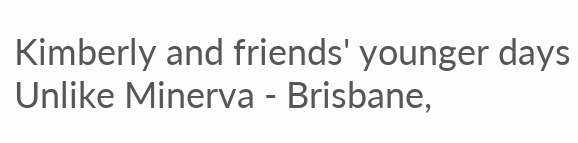Kimberly and friends' younger days
Unlike Minerva - Brisbane,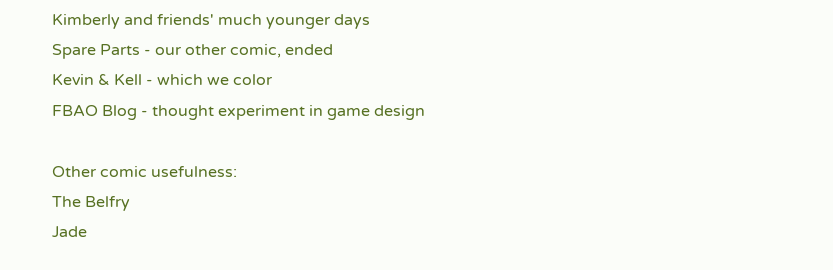Kimberly and friends' much younger days
Spare Parts - our other comic, ended
Kevin & Kell - which we color
FBAO Blog - thought experiment in game design

Other comic usefulness:
The Belfry
Jade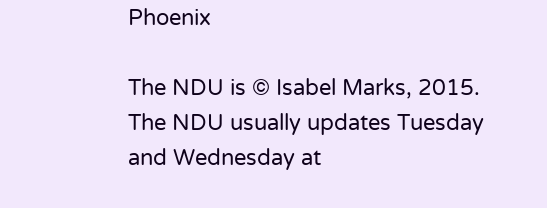Phoenix

The NDU is © Isabel Marks, 2015. The NDU usually updates Tuesday and Wednesday at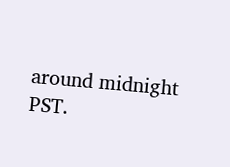around midnight PST.